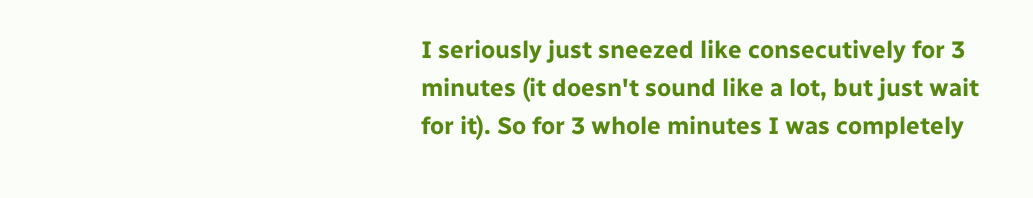I seriously just sneezed like consecutively for 3 minutes (it doesn't sound like a lot, but just wait for it). So for 3 whole minutes I was completely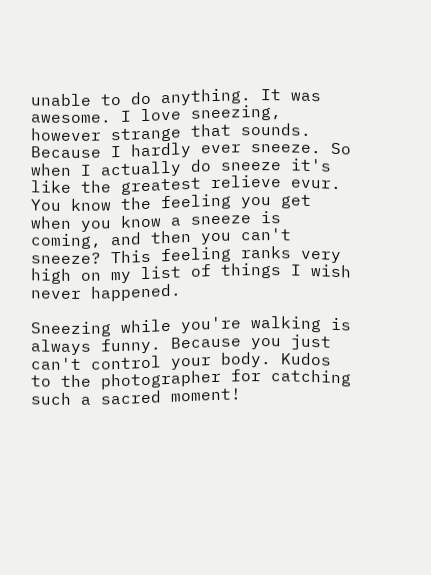unable to do anything. It was awesome. I love sneezing, however strange that sounds. Because I hardly ever sneeze. So when I actually do sneeze it's like the greatest relieve evur. You know the feeling you get when you know a sneeze is coming, and then you can't sneeze? This feeling ranks very high on my list of things I wish never happened.

Sneezing while you're walking is always funny. Because you just can't control your body. Kudos to the photographer for catching such a sacred moment!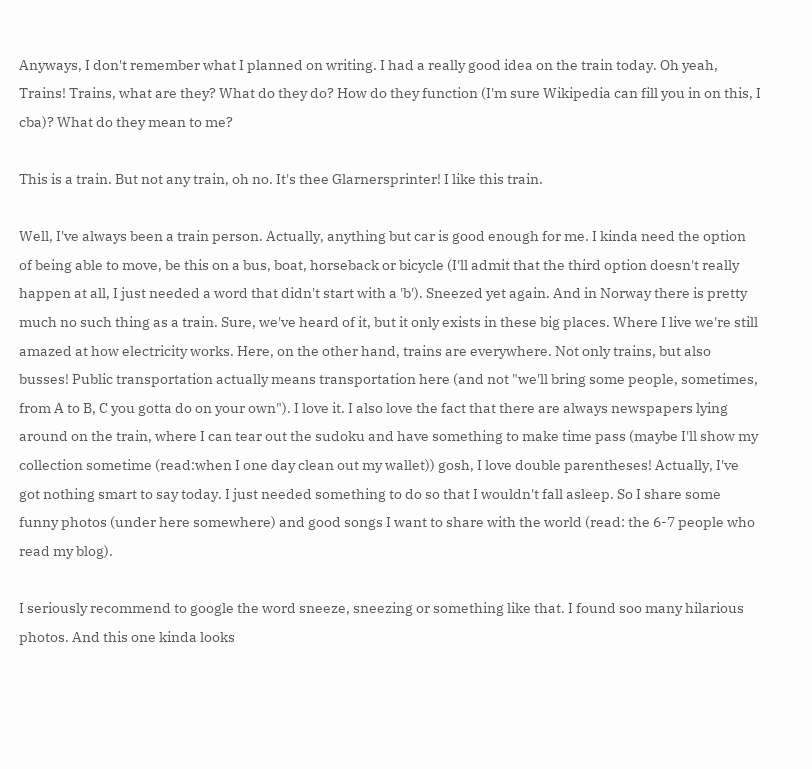Anyways, I don't remember what I planned on writing. I had a really good idea on the train today. Oh yeah, Trains! Trains, what are they? What do they do? How do they function (I'm sure Wikipedia can fill you in on this, I cba)? What do they mean to me?

This is a train. But not any train, oh no. It's thee Glarnersprinter! I like this train.

Well, I've always been a train person. Actually, anything but car is good enough for me. I kinda need the option of being able to move, be this on a bus, boat, horseback or bicycle (I'll admit that the third option doesn't really happen at all, I just needed a word that didn't start with a 'b'). Sneezed yet again. And in Norway there is pretty much no such thing as a train. Sure, we've heard of it, but it only exists in these big places. Where I live we're still amazed at how electricity works. Here, on the other hand, trains are everywhere. Not only trains, but also busses! Public transportation actually means transportation here (and not "we'll bring some people, sometimes, from A to B, C you gotta do on your own"). I love it. I also love the fact that there are always newspapers lying around on the train, where I can tear out the sudoku and have something to make time pass (maybe I'll show my collection sometime (read:when I one day clean out my wallet)) gosh, I love double parentheses! Actually, I've got nothing smart to say today. I just needed something to do so that I wouldn't fall asleep. So I share some funny photos (under here somewhere) and good songs I want to share with the world (read: the 6-7 people who read my blog).

I seriously recommend to google the word sneeze, sneezing or something like that. I found soo many hilarious photos. And this one kinda looks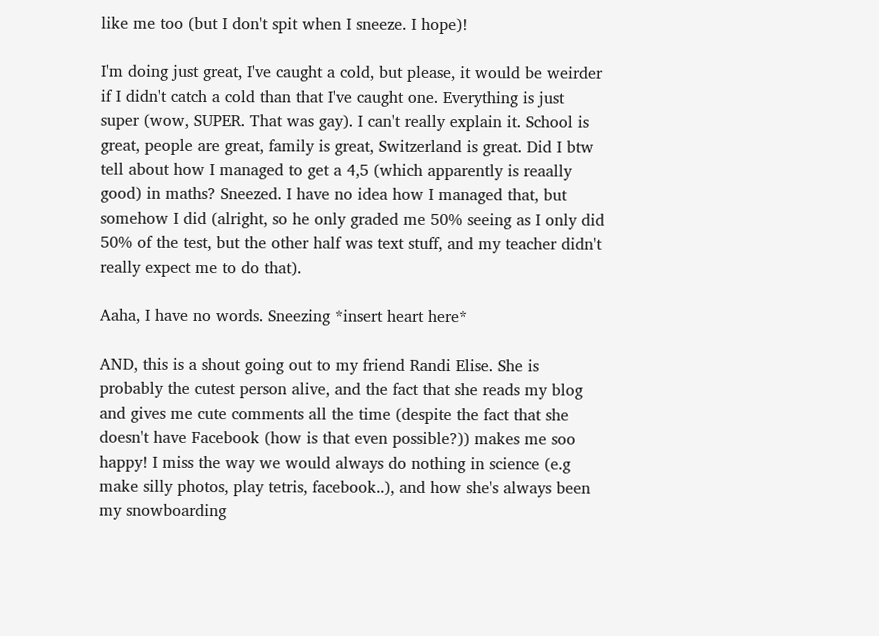like me too (but I don't spit when I sneeze. I hope)!

I'm doing just great, I've caught a cold, but please, it would be weirder if I didn't catch a cold than that I've caught one. Everything is just super (wow, SUPER. That was gay). I can't really explain it. School is great, people are great, family is great, Switzerland is great. Did I btw tell about how I managed to get a 4,5 (which apparently is reaally good) in maths? Sneezed. I have no idea how I managed that, but somehow I did (alright, so he only graded me 50% seeing as I only did 50% of the test, but the other half was text stuff, and my teacher didn't really expect me to do that).

Aaha, I have no words. Sneezing *insert heart here*

AND, this is a shout going out to my friend Randi Elise. She is probably the cutest person alive, and the fact that she reads my blog and gives me cute comments all the time (despite the fact that she doesn't have Facebook (how is that even possible?)) makes me soo happy! I miss the way we would always do nothing in science (e.g make silly photos, play tetris, facebook..), and how she's always been my snowboarding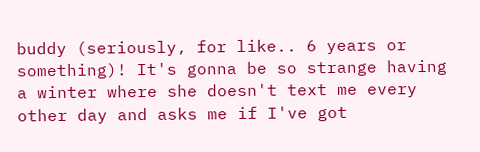buddy (seriously, for like.. 6 years or something)! It's gonna be so strange having a winter where she doesn't text me every other day and asks me if I've got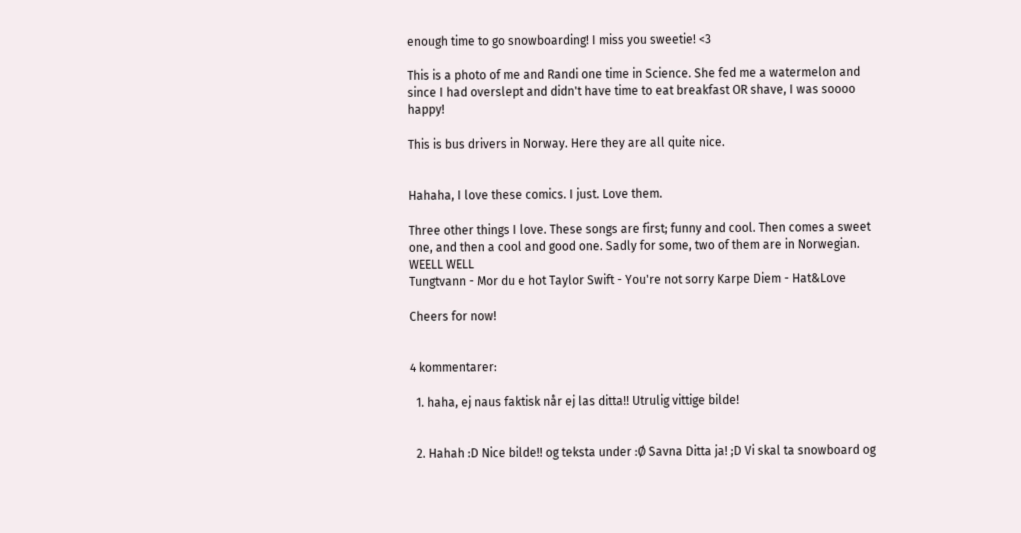enough time to go snowboarding! I miss you sweetie! <3

This is a photo of me and Randi one time in Science. She fed me a watermelon and since I had overslept and didn't have time to eat breakfast OR shave, I was soooo happy!

This is bus drivers in Norway. Here they are all quite nice.


Hahaha, I love these comics. I just. Love them.

Three other things I love. These songs are first; funny and cool. Then comes a sweet one, and then a cool and good one. Sadly for some, two of them are in Norwegian. WEELL WELL
Tungtvann - Mor du e hot Taylor Swift - You're not sorry Karpe Diem - Hat&Love

Cheers for now!


4 kommentarer:

  1. haha, ej naus faktisk når ej las ditta!! Utrulig vittige bilde!


  2. Hahah :D Nice bilde!! og teksta under :Ø Savna Ditta ja! ;D Vi skal ta snowboard og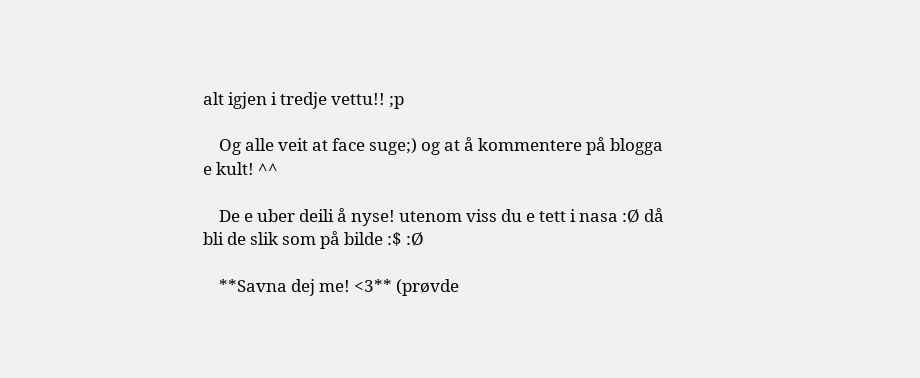alt igjen i tredje vettu!! ;p

    Og alle veit at face suge;) og at å kommentere på blogga e kult! ^^

    De e uber deili å nyse! utenom viss du e tett i nasa :Ø då bli de slik som på bilde :$ :Ø

    **Savna dej me! <3** (prøvde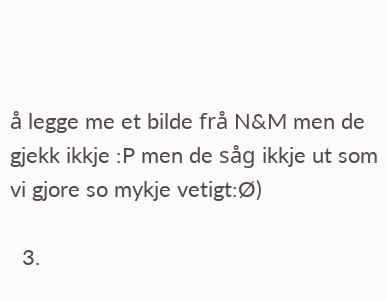å legge me et bilde frå N&M men de gjekk ikkje :P men de såg ikkje ut som vi gjore so mykje vetigt:Ø)

  3.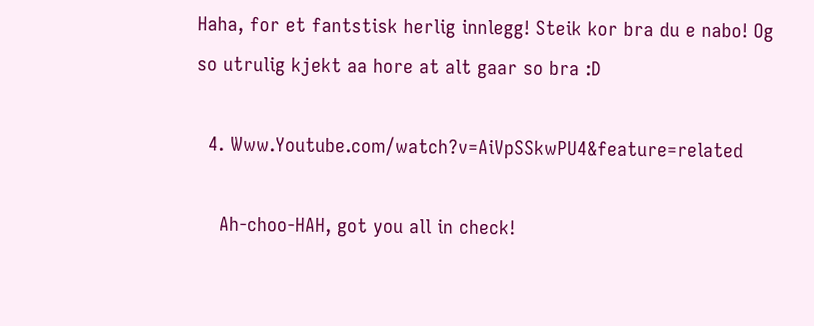Haha, for et fantstisk herlig innlegg! Steik kor bra du e nabo! Og so utrulig kjekt aa hore at alt gaar so bra :D

  4. Www.Youtube.com/watch?v=AiVpSSkwPU4&feature=related

    Ah-choo-HAH, got you all in check!